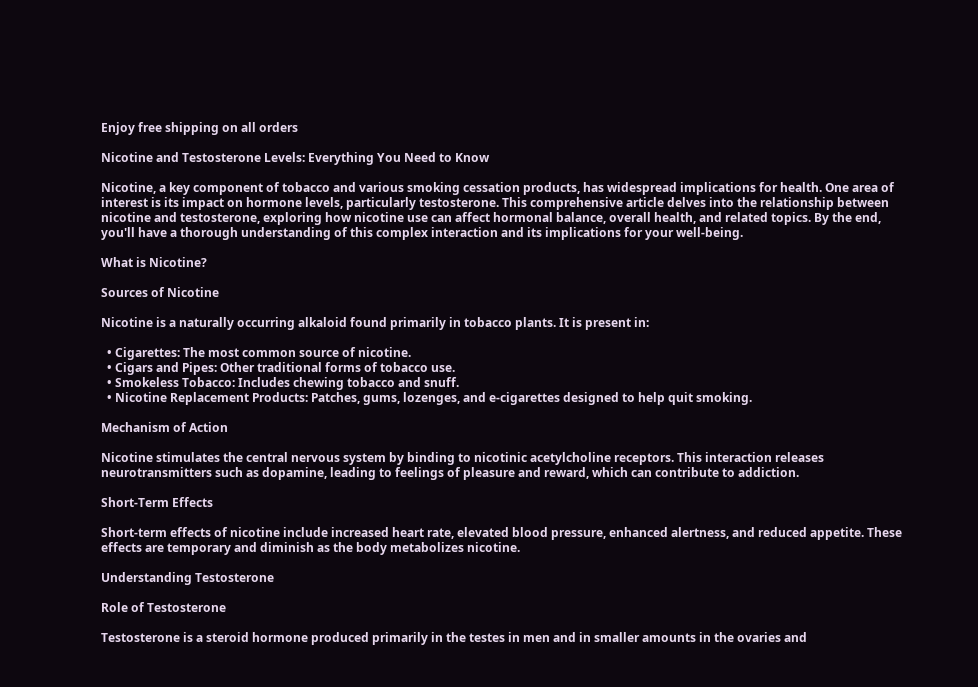Enjoy free shipping on all orders

Nicotine and Testosterone Levels: Everything You Need to Know

Nicotine, a key component of tobacco and various smoking cessation products, has widespread implications for health. One area of interest is its impact on hormone levels, particularly testosterone. This comprehensive article delves into the relationship between nicotine and testosterone, exploring how nicotine use can affect hormonal balance, overall health, and related topics. By the end, you'll have a thorough understanding of this complex interaction and its implications for your well-being.

What is Nicotine?

Sources of Nicotine

Nicotine is a naturally occurring alkaloid found primarily in tobacco plants. It is present in:

  • Cigarettes: The most common source of nicotine.
  • Cigars and Pipes: Other traditional forms of tobacco use.
  • Smokeless Tobacco: Includes chewing tobacco and snuff.
  • Nicotine Replacement Products: Patches, gums, lozenges, and e-cigarettes designed to help quit smoking.

Mechanism of Action

Nicotine stimulates the central nervous system by binding to nicotinic acetylcholine receptors. This interaction releases neurotransmitters such as dopamine, leading to feelings of pleasure and reward, which can contribute to addiction.

Short-Term Effects

Short-term effects of nicotine include increased heart rate, elevated blood pressure, enhanced alertness, and reduced appetite. These effects are temporary and diminish as the body metabolizes nicotine.

Understanding Testosterone

Role of Testosterone

Testosterone is a steroid hormone produced primarily in the testes in men and in smaller amounts in the ovaries and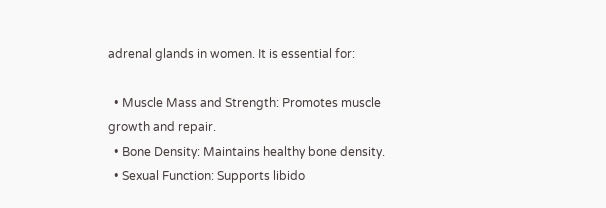adrenal glands in women. It is essential for:

  • Muscle Mass and Strength: Promotes muscle growth and repair.
  • Bone Density: Maintains healthy bone density.
  • Sexual Function: Supports libido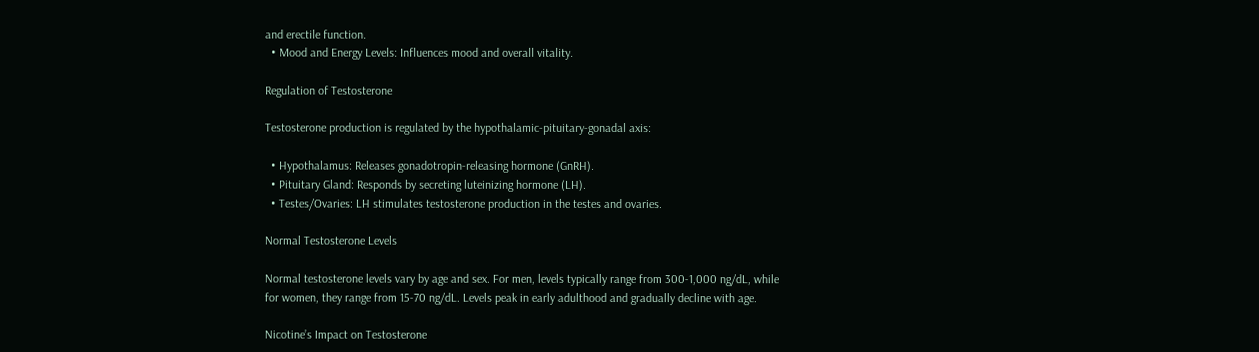and erectile function.
  • Mood and Energy Levels: Influences mood and overall vitality.

Regulation of Testosterone

Testosterone production is regulated by the hypothalamic-pituitary-gonadal axis:

  • Hypothalamus: Releases gonadotropin-releasing hormone (GnRH).
  • Pituitary Gland: Responds by secreting luteinizing hormone (LH).
  • Testes/Ovaries: LH stimulates testosterone production in the testes and ovaries.

Normal Testosterone Levels

Normal testosterone levels vary by age and sex. For men, levels typically range from 300-1,000 ng/dL, while for women, they range from 15-70 ng/dL. Levels peak in early adulthood and gradually decline with age.

Nicotine’s Impact on Testosterone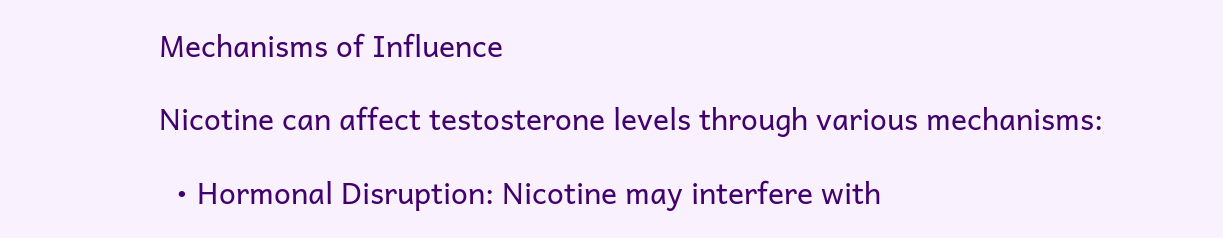Mechanisms of Influence

Nicotine can affect testosterone levels through various mechanisms:

  • Hormonal Disruption: Nicotine may interfere with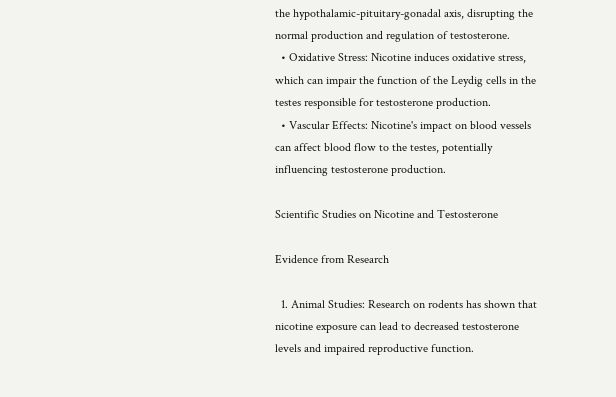the hypothalamic-pituitary-gonadal axis, disrupting the normal production and regulation of testosterone.
  • Oxidative Stress: Nicotine induces oxidative stress, which can impair the function of the Leydig cells in the testes responsible for testosterone production.
  • Vascular Effects: Nicotine's impact on blood vessels can affect blood flow to the testes, potentially influencing testosterone production.

Scientific Studies on Nicotine and Testosterone

Evidence from Research

  1. Animal Studies: Research on rodents has shown that nicotine exposure can lead to decreased testosterone levels and impaired reproductive function.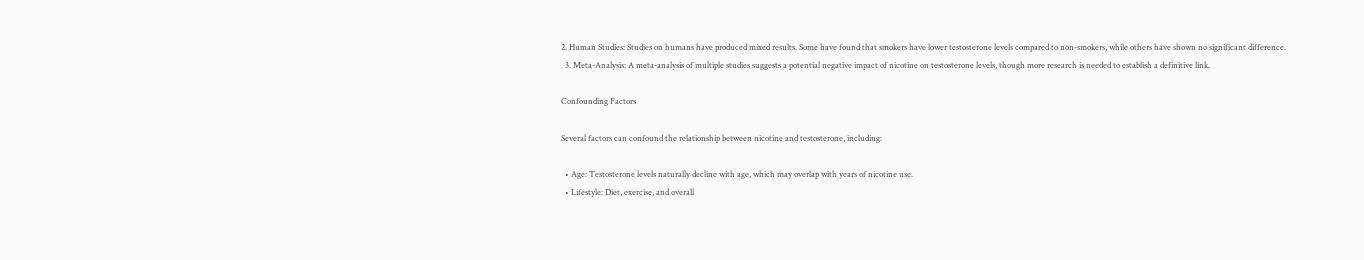2. Human Studies: Studies on humans have produced mixed results. Some have found that smokers have lower testosterone levels compared to non-smokers, while others have shown no significant difference.
  3. Meta-Analysis: A meta-analysis of multiple studies suggests a potential negative impact of nicotine on testosterone levels, though more research is needed to establish a definitive link.

Confounding Factors

Several factors can confound the relationship between nicotine and testosterone, including:

  • Age: Testosterone levels naturally decline with age, which may overlap with years of nicotine use.
  • Lifestyle: Diet, exercise, and overall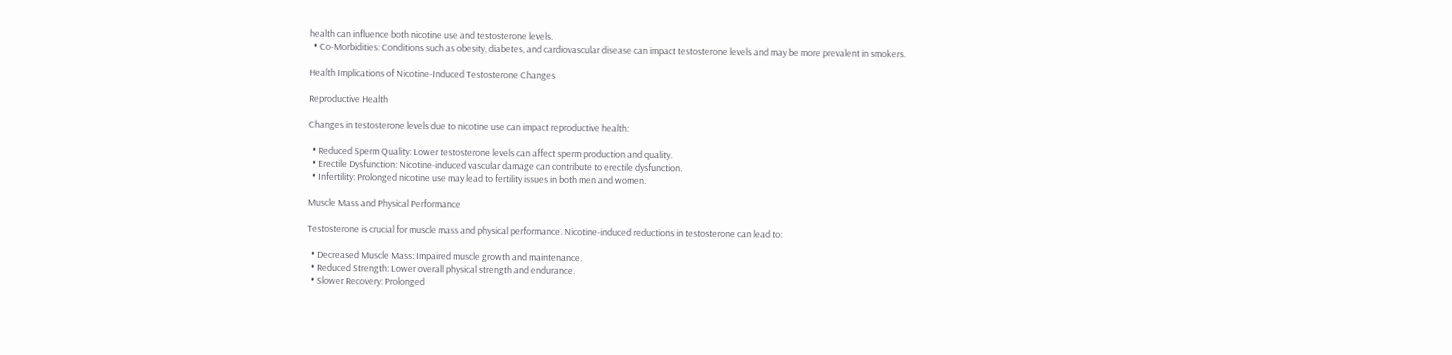health can influence both nicotine use and testosterone levels.
  • Co-Morbidities: Conditions such as obesity, diabetes, and cardiovascular disease can impact testosterone levels and may be more prevalent in smokers.

Health Implications of Nicotine-Induced Testosterone Changes

Reproductive Health

Changes in testosterone levels due to nicotine use can impact reproductive health:

  • Reduced Sperm Quality: Lower testosterone levels can affect sperm production and quality.
  • Erectile Dysfunction: Nicotine-induced vascular damage can contribute to erectile dysfunction.
  • Infertility: Prolonged nicotine use may lead to fertility issues in both men and women.

Muscle Mass and Physical Performance

Testosterone is crucial for muscle mass and physical performance. Nicotine-induced reductions in testosterone can lead to:

  • Decreased Muscle Mass: Impaired muscle growth and maintenance.
  • Reduced Strength: Lower overall physical strength and endurance.
  • Slower Recovery: Prolonged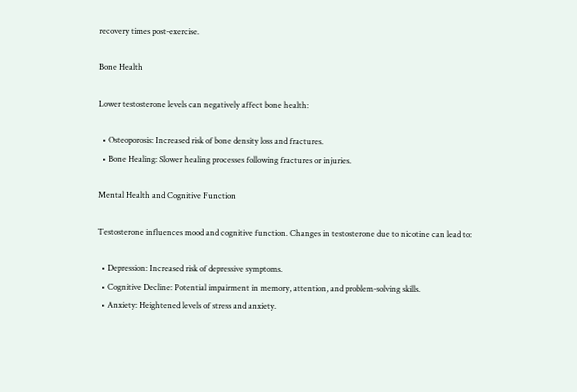recovery times post-exercise.

Bone Health

Lower testosterone levels can negatively affect bone health:

  • Osteoporosis: Increased risk of bone density loss and fractures.
  • Bone Healing: Slower healing processes following fractures or injuries.

Mental Health and Cognitive Function

Testosterone influences mood and cognitive function. Changes in testosterone due to nicotine can lead to:

  • Depression: Increased risk of depressive symptoms.
  • Cognitive Decline: Potential impairment in memory, attention, and problem-solving skills.
  • Anxiety: Heightened levels of stress and anxiety.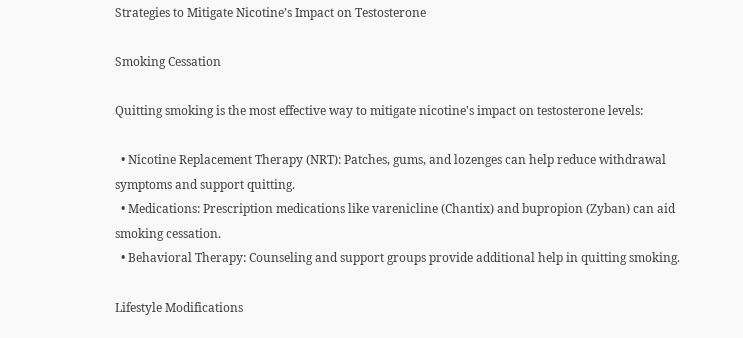Strategies to Mitigate Nicotine’s Impact on Testosterone

Smoking Cessation

Quitting smoking is the most effective way to mitigate nicotine's impact on testosterone levels:

  • Nicotine Replacement Therapy (NRT): Patches, gums, and lozenges can help reduce withdrawal symptoms and support quitting.
  • Medications: Prescription medications like varenicline (Chantix) and bupropion (Zyban) can aid smoking cessation.
  • Behavioral Therapy: Counseling and support groups provide additional help in quitting smoking.

Lifestyle Modifications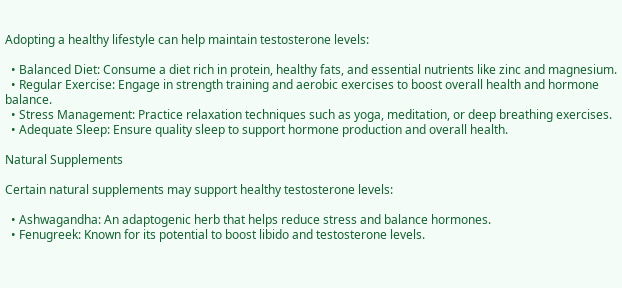Adopting a healthy lifestyle can help maintain testosterone levels:

  • Balanced Diet: Consume a diet rich in protein, healthy fats, and essential nutrients like zinc and magnesium.
  • Regular Exercise: Engage in strength training and aerobic exercises to boost overall health and hormone balance.
  • Stress Management: Practice relaxation techniques such as yoga, meditation, or deep breathing exercises.
  • Adequate Sleep: Ensure quality sleep to support hormone production and overall health.

Natural Supplements

Certain natural supplements may support healthy testosterone levels:

  • Ashwagandha: An adaptogenic herb that helps reduce stress and balance hormones.
  • Fenugreek: Known for its potential to boost libido and testosterone levels.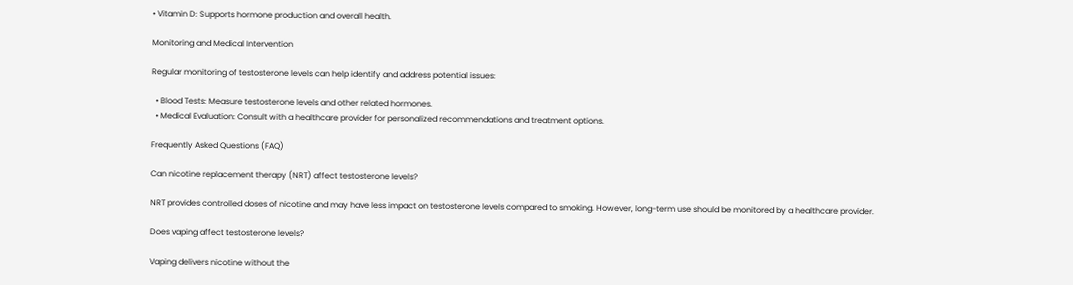• Vitamin D: Supports hormone production and overall health.

Monitoring and Medical Intervention

Regular monitoring of testosterone levels can help identify and address potential issues:

  • Blood Tests: Measure testosterone levels and other related hormones.
  • Medical Evaluation: Consult with a healthcare provider for personalized recommendations and treatment options.

Frequently Asked Questions (FAQ)

Can nicotine replacement therapy (NRT) affect testosterone levels?

NRT provides controlled doses of nicotine and may have less impact on testosterone levels compared to smoking. However, long-term use should be monitored by a healthcare provider.

Does vaping affect testosterone levels?

Vaping delivers nicotine without the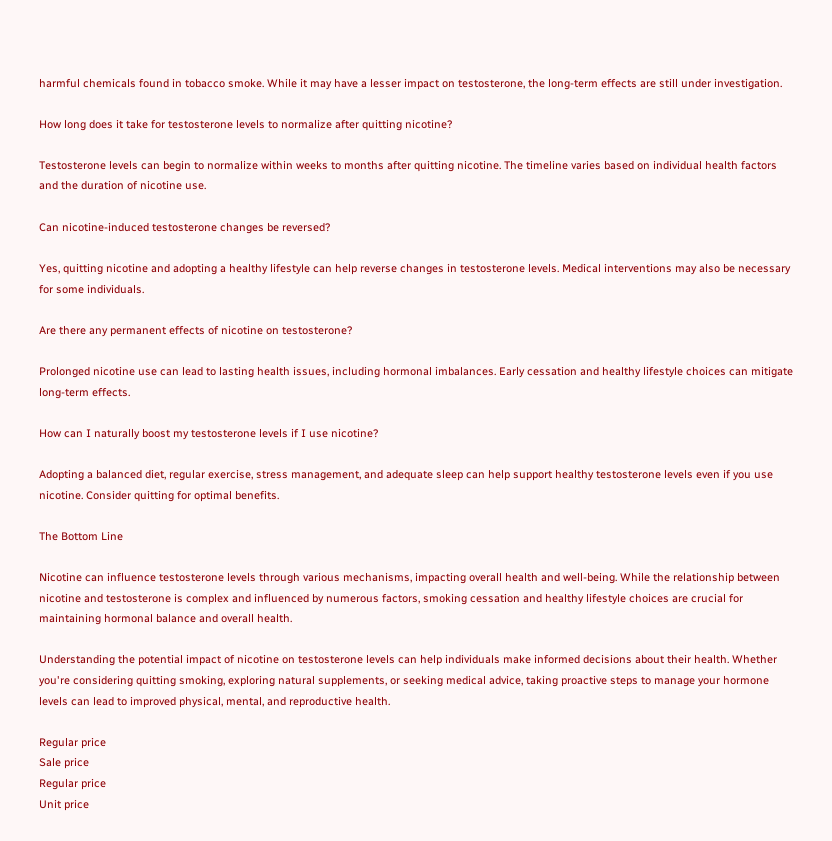harmful chemicals found in tobacco smoke. While it may have a lesser impact on testosterone, the long-term effects are still under investigation.

How long does it take for testosterone levels to normalize after quitting nicotine?

Testosterone levels can begin to normalize within weeks to months after quitting nicotine. The timeline varies based on individual health factors and the duration of nicotine use.

Can nicotine-induced testosterone changes be reversed?

Yes, quitting nicotine and adopting a healthy lifestyle can help reverse changes in testosterone levels. Medical interventions may also be necessary for some individuals.

Are there any permanent effects of nicotine on testosterone?

Prolonged nicotine use can lead to lasting health issues, including hormonal imbalances. Early cessation and healthy lifestyle choices can mitigate long-term effects.

How can I naturally boost my testosterone levels if I use nicotine?

Adopting a balanced diet, regular exercise, stress management, and adequate sleep can help support healthy testosterone levels even if you use nicotine. Consider quitting for optimal benefits.

The Bottom Line

Nicotine can influence testosterone levels through various mechanisms, impacting overall health and well-being. While the relationship between nicotine and testosterone is complex and influenced by numerous factors, smoking cessation and healthy lifestyle choices are crucial for maintaining hormonal balance and overall health.

Understanding the potential impact of nicotine on testosterone levels can help individuals make informed decisions about their health. Whether you're considering quitting smoking, exploring natural supplements, or seeking medical advice, taking proactive steps to manage your hormone levels can lead to improved physical, mental, and reproductive health.

Regular price
Sale price
Regular price
Unit price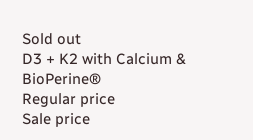Sold out
D3 + K2 with Calcium & BioPerine®
Regular price
Sale price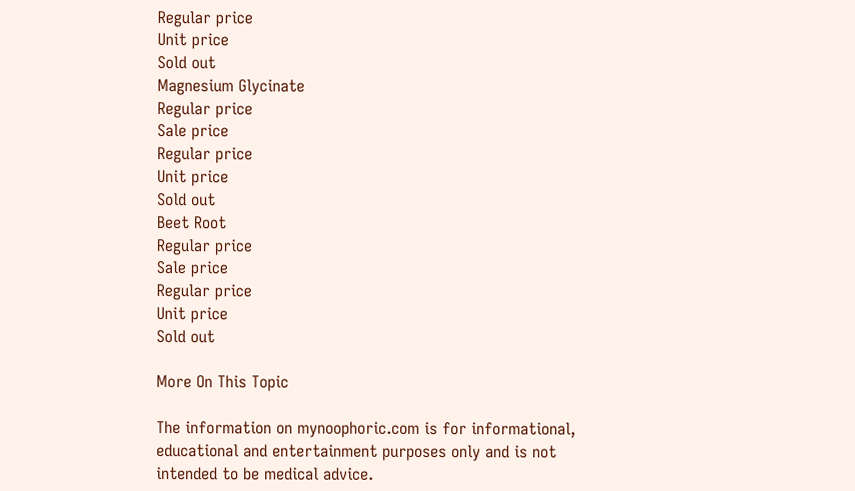Regular price
Unit price
Sold out
Magnesium Glycinate
Regular price
Sale price
Regular price
Unit price
Sold out
Beet Root
Regular price
Sale price
Regular price
Unit price
Sold out

More On This Topic

The information on mynoophoric.com is for informational, educational and entertainment purposes only and is not intended to be medical advice.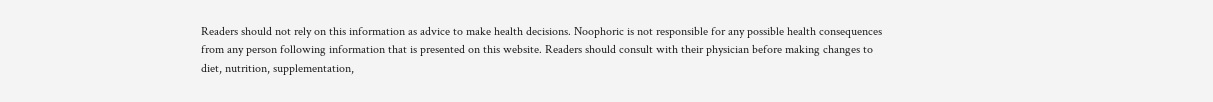Readers should not rely on this information as advice to make health decisions. Noophoric is not responsible for any possible health consequences from any person following information that is presented on this website. Readers should consult with their physician before making changes to diet, nutrition, supplementation,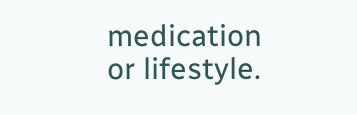medication or lifestyle.